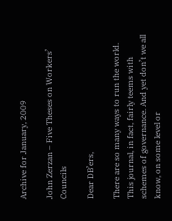Archive for January, 2009

John Zerzan – Five Theses on Workers’ Councils

Dear DB’ers,

There are so many ways to run the world. This journal, in fact, fairly teems with schemes of governance. And yet don’t we all know, on some level or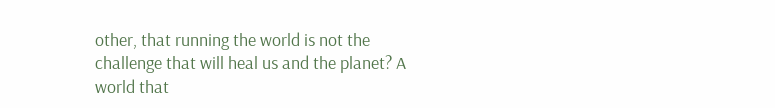other, that running the world is not the challenge that will heal us and the planet? A world that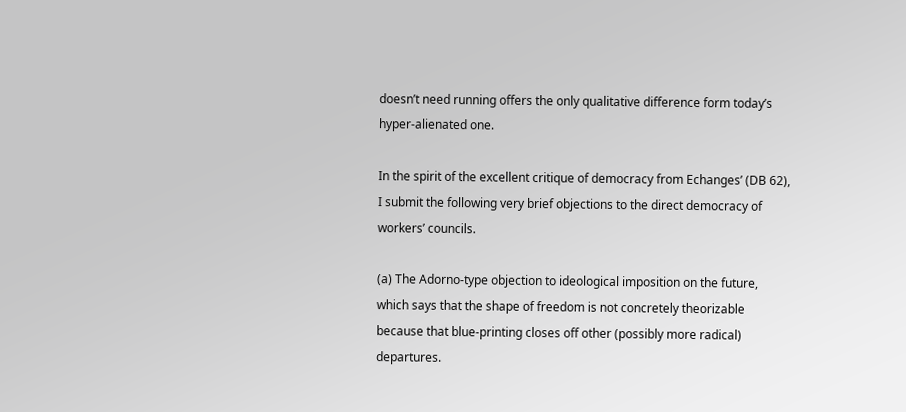doesn’t need running offers the only qualitative difference form today’s hyper-alienated one.

In the spirit of the excellent critique of democracy from Echanges’ (DB 62), I submit the following very brief objections to the direct democracy of workers’ councils.

(a) The Adorno-type objection to ideological imposition on the future, which says that the shape of freedom is not concretely theorizable because that blue-printing closes off other (possibly more radical) departures.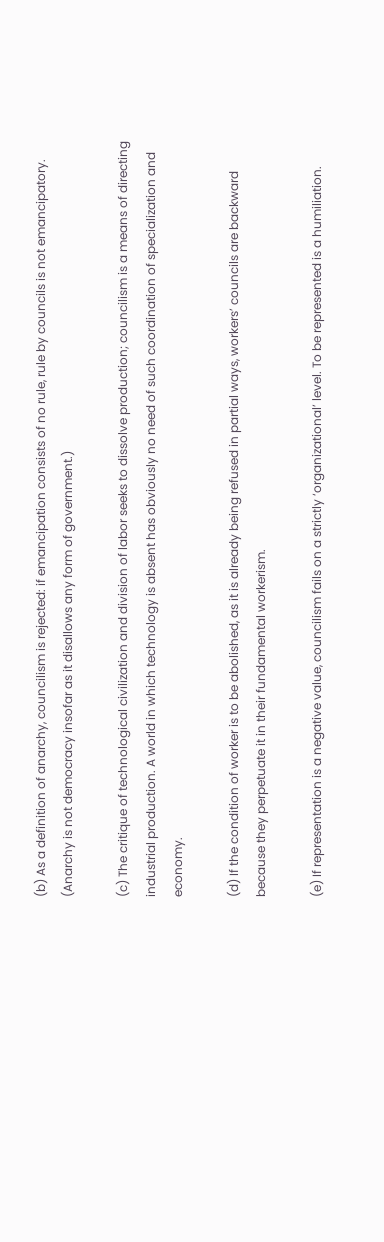(b) As a definition of anarchy, councilism is rejected: if emancipation consists of no rule, rule by councils is not emancipatory. (Anarchy is not democracy insofar as it disallows any form of government.)

(c) The critique of technological civilization and division of labor seeks to dissolve production; councilism is a means of directing industrial production. A world in which technology is absent has obviously no need of such coordination of specialization and economy.

(d) If the condition of worker is to be abolished, as it is already being refused in partial ways, workers’ councils are backward because they perpetuate it in their fundamental workerism.

(e) If representation is a negative value, councilism fails on a strictly ‘organizational’ level. To be represented is a humiliation.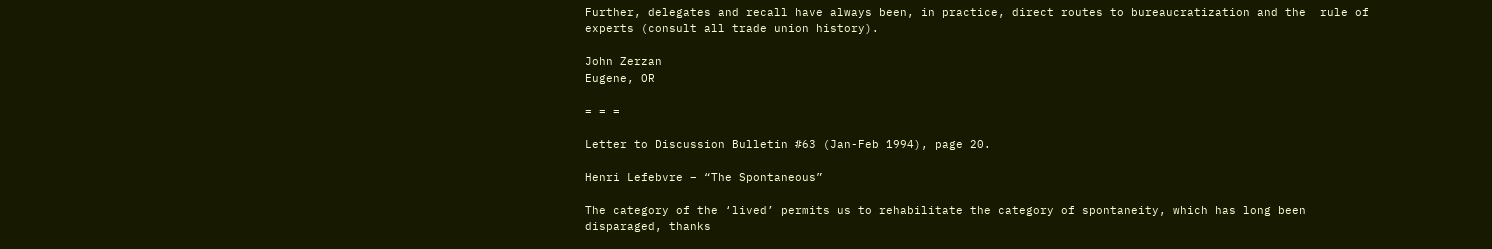Further, delegates and recall have always been, in practice, direct routes to bureaucratization and the  rule of experts (consult all trade union history).

John Zerzan
Eugene, OR

= = =

Letter to Discussion Bulletin #63 (Jan-Feb 1994), page 20.

Henri Lefebvre – “The Spontaneous”

The category of the ‘lived’ permits us to rehabilitate the category of spontaneity, which has long been disparaged, thanks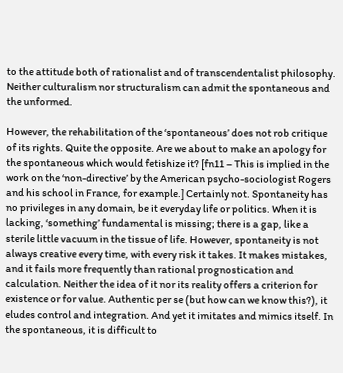to the attitude both of rationalist and of transcendentalist philosophy. Neither culturalism nor structuralism can admit the spontaneous and the unformed.

However, the rehabilitation of the ‘spontaneous’ does not rob critique of its rights. Quite the opposite. Are we about to make an apology for the spontaneous which would fetishize it? [fn11 – This is implied in the work on the ‘non-directive’ by the American psycho-sociologist Rogers and his school in France, for example.] Certainly not. Spontaneity has no privileges in any domain, be it everyday life or politics. When it is lacking, ‘something’ fundamental is missing; there is a gap, like a sterile little vacuum in the tissue of life. However, spontaneity is not always creative every time, with every risk it takes. It makes mistakes, and it fails more frequently than rational prognostication and calculation. Neither the idea of it nor its reality offers a criterion for existence or for value. Authentic per se (but how can we know this?), it eludes control and integration. And yet it imitates and mimics itself. In the spontaneous, it is difficult to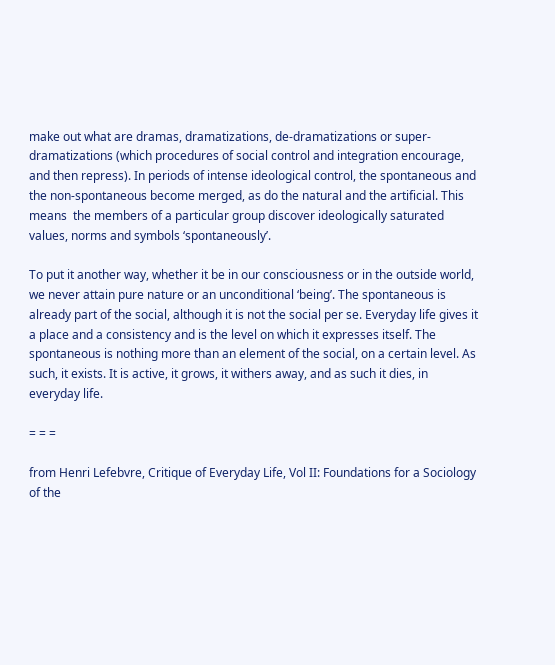make out what are dramas, dramatizations, de-dramatizations or super-dramatizations (which procedures of social control and integration encourage, and then repress). In periods of intense ideological control, the spontaneous and the non-spontaneous become merged, as do the natural and the artificial. This means  the members of a particular group discover ideologically saturated values, norms and symbols ‘spontaneously’.

To put it another way, whether it be in our consciousness or in the outside world, we never attain pure nature or an unconditional ‘being’. The spontaneous is already part of the social, although it is not the social per se. Everyday life gives it a place and a consistency and is the level on which it expresses itself. The spontaneous is nothing more than an element of the social, on a certain level. As such, it exists. It is active, it grows, it withers away, and as such it dies, in everyday life.

= = =

from Henri Lefebvre, Critique of Everyday Life, Vol II: Foundations for a Sociology of the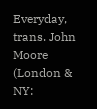Everyday, trans. John Moore (London & NY: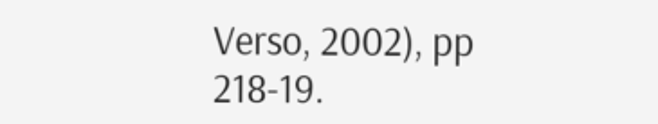Verso, 2002), pp 218-19.